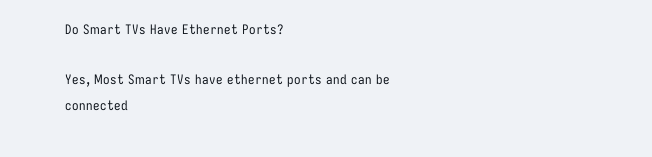Do Smart TVs Have Ethernet Ports?

Yes, Most Smart TVs have ethernet ports and can be connected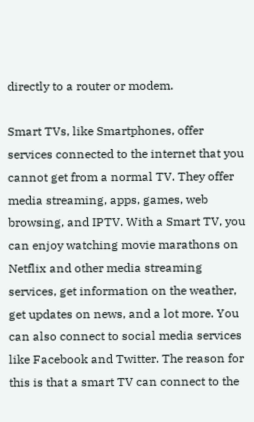directly to a router or modem.

Smart TVs, like Smartphones, offer services connected to the internet that you cannot get from a normal TV. They offer media streaming, apps, games, web browsing, and IPTV. With a Smart TV, you can enjoy watching movie marathons on Netflix and other media streaming services, get information on the weather, get updates on news, and a lot more. You can also connect to social media services like Facebook and Twitter. The reason for this is that a smart TV can connect to the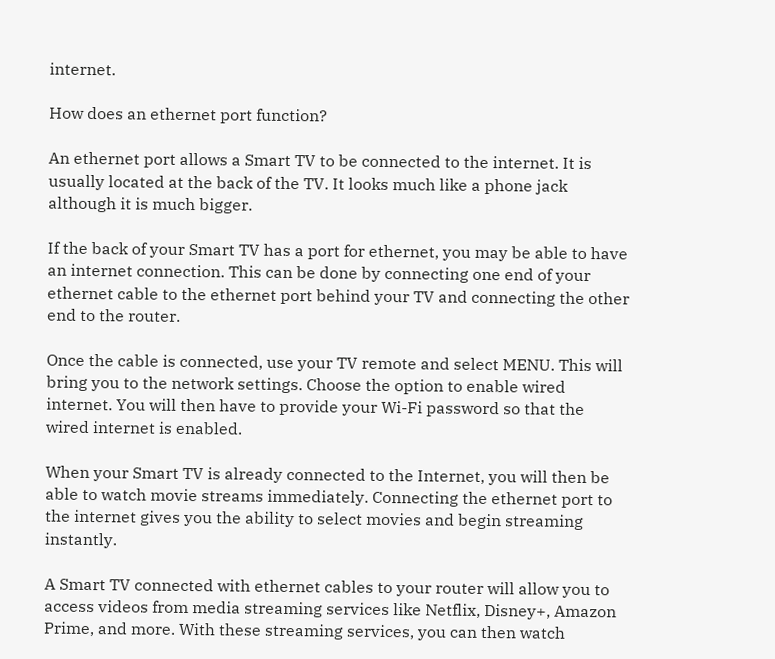internet.

How does an ethernet port function?

An ethernet port allows a Smart TV to be connected to the internet. It is usually located at the back of the TV. It looks much like a phone jack although it is much bigger.

If the back of your Smart TV has a port for ethernet, you may be able to have an internet connection. This can be done by connecting one end of your ethernet cable to the ethernet port behind your TV and connecting the other end to the router.

Once the cable is connected, use your TV remote and select MENU. This will bring you to the network settings. Choose the option to enable wired internet. You will then have to provide your Wi-Fi password so that the wired internet is enabled.

When your Smart TV is already connected to the Internet, you will then be able to watch movie streams immediately. Connecting the ethernet port to the internet gives you the ability to select movies and begin streaming instantly.

A Smart TV connected with ethernet cables to your router will allow you to access videos from media streaming services like Netflix, Disney+, Amazon Prime, and more. With these streaming services, you can then watch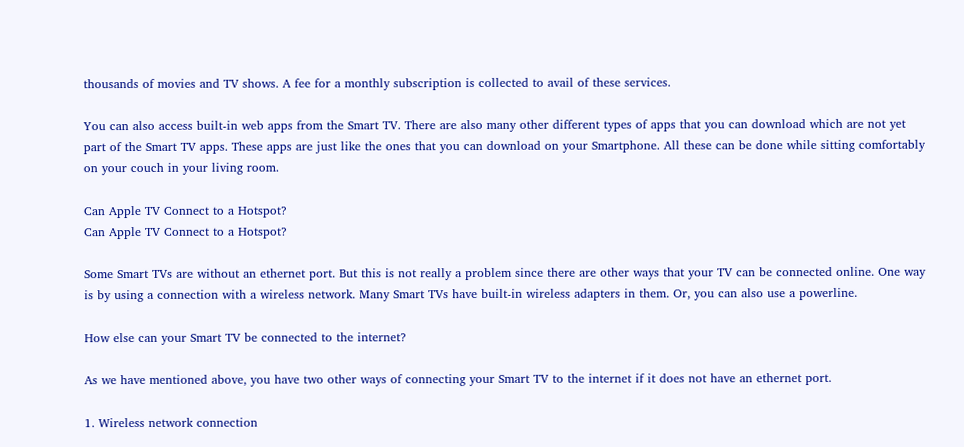thousands of movies and TV shows. A fee for a monthly subscription is collected to avail of these services.

You can also access built-in web apps from the Smart TV. There are also many other different types of apps that you can download which are not yet part of the Smart TV apps. These apps are just like the ones that you can download on your Smartphone. All these can be done while sitting comfortably on your couch in your living room.

Can Apple TV Connect to a Hotspot?
Can Apple TV Connect to a Hotspot?

Some Smart TVs are without an ethernet port. But this is not really a problem since there are other ways that your TV can be connected online. One way is by using a connection with a wireless network. Many Smart TVs have built-in wireless adapters in them. Or, you can also use a powerline.

How else can your Smart TV be connected to the internet?

As we have mentioned above, you have two other ways of connecting your Smart TV to the internet if it does not have an ethernet port.

1. Wireless network connection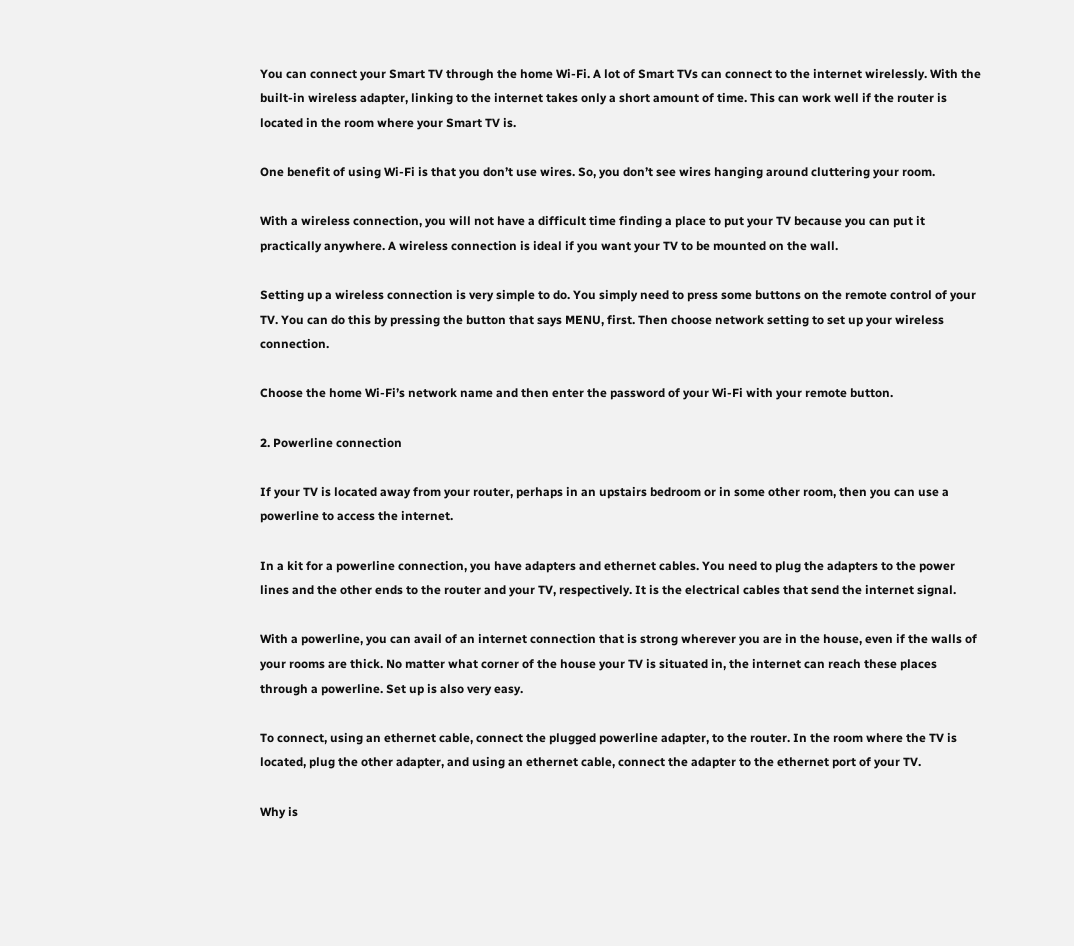You can connect your Smart TV through the home Wi-Fi. A lot of Smart TVs can connect to the internet wirelessly. With the built-in wireless adapter, linking to the internet takes only a short amount of time. This can work well if the router is located in the room where your Smart TV is.

One benefit of using Wi-Fi is that you don’t use wires. So, you don’t see wires hanging around cluttering your room.

With a wireless connection, you will not have a difficult time finding a place to put your TV because you can put it practically anywhere. A wireless connection is ideal if you want your TV to be mounted on the wall.

Setting up a wireless connection is very simple to do. You simply need to press some buttons on the remote control of your TV. You can do this by pressing the button that says MENU, first. Then choose network setting to set up your wireless connection.

Choose the home Wi-Fi’s network name and then enter the password of your Wi-Fi with your remote button.

2. Powerline connection

If your TV is located away from your router, perhaps in an upstairs bedroom or in some other room, then you can use a powerline to access the internet.

In a kit for a powerline connection, you have adapters and ethernet cables. You need to plug the adapters to the power lines and the other ends to the router and your TV, respectively. It is the electrical cables that send the internet signal.

With a powerline, you can avail of an internet connection that is strong wherever you are in the house, even if the walls of your rooms are thick. No matter what corner of the house your TV is situated in, the internet can reach these places through a powerline. Set up is also very easy.

To connect, using an ethernet cable, connect the plugged powerline adapter, to the router. In the room where the TV is located, plug the other adapter, and using an ethernet cable, connect the adapter to the ethernet port of your TV.

Why is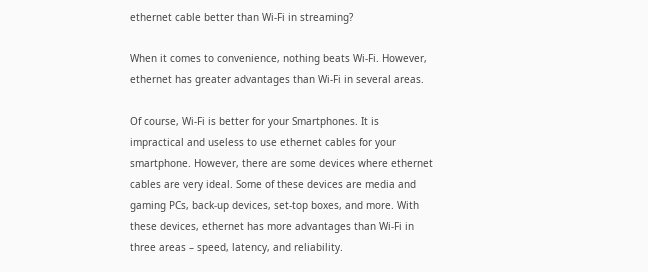ethernet cable better than Wi-Fi in streaming?

When it comes to convenience, nothing beats Wi-Fi. However, ethernet has greater advantages than Wi-Fi in several areas.

Of course, Wi-Fi is better for your Smartphones. It is impractical and useless to use ethernet cables for your smartphone. However, there are some devices where ethernet cables are very ideal. Some of these devices are media and gaming PCs, back-up devices, set-top boxes, and more. With these devices, ethernet has more advantages than Wi-Fi in three areas – speed, latency, and reliability.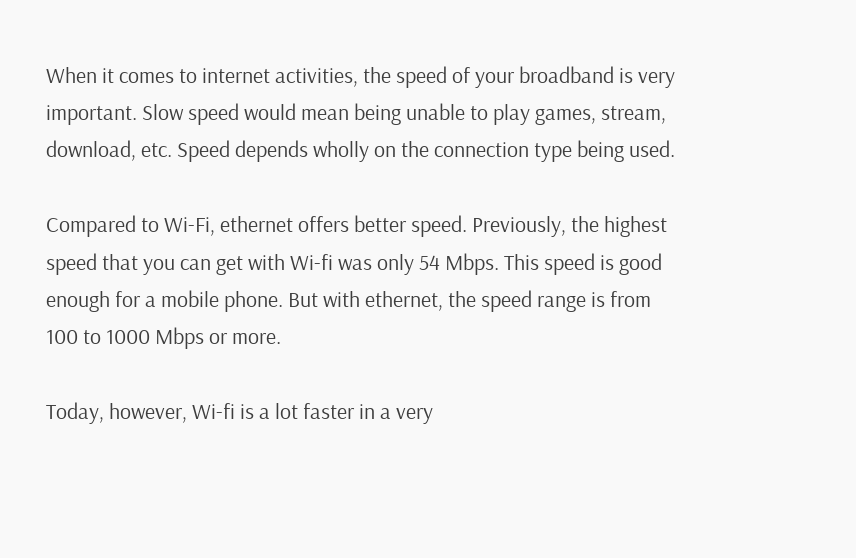When it comes to internet activities, the speed of your broadband is very important. Slow speed would mean being unable to play games, stream, download, etc. Speed depends wholly on the connection type being used.

Compared to Wi-Fi, ethernet offers better speed. Previously, the highest speed that you can get with Wi-fi was only 54 Mbps. This speed is good enough for a mobile phone. But with ethernet, the speed range is from 100 to 1000 Mbps or more.

Today, however, Wi-fi is a lot faster in a very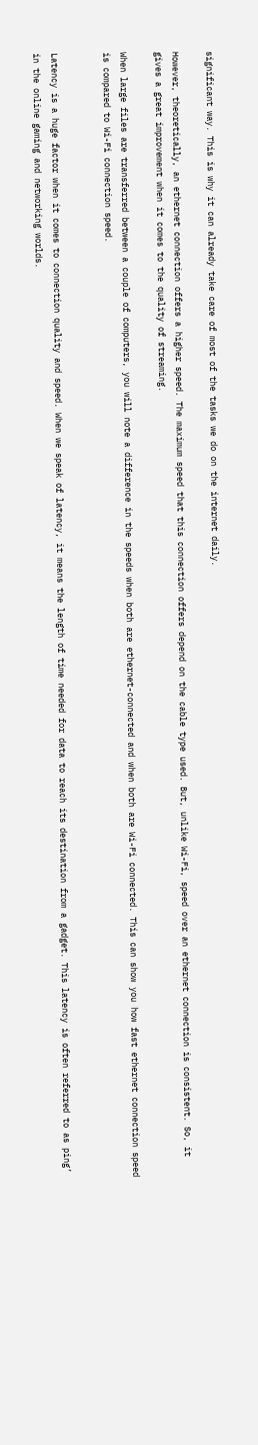significant way. This is why it can already take care of most of the tasks we do on the internet daily.

However, theoretically, an ethernet connection offers a higher speed. The maximum speed that this connection offers depend on the cable type used. But, unlike Wi-Fi, speed over an ethernet connection is consistent. So, it gives a great improvement when it comes to the quality of streaming.

When large files are transferred between a couple of computers, you will note a difference in the speeds when both are ethernet-connected and when both are Wi-Fi connected. This can show you how fast ethernet connection speed is compared to Wi-Fi connection speed.


Latency is a huge factor when it comes to connection quality and speed. When we speak of latency, it means the length of time needed for data to reach its destination from a gadget. This latency is often referred to as ping’ in the online gaming and networking worlds.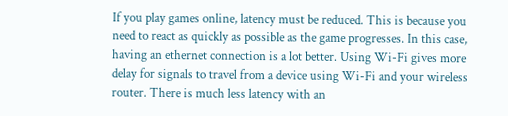If you play games online, latency must be reduced. This is because you need to react as quickly as possible as the game progresses. In this case, having an ethernet connection is a lot better. Using Wi-Fi gives more delay for signals to travel from a device using Wi-Fi and your wireless router. There is much less latency with an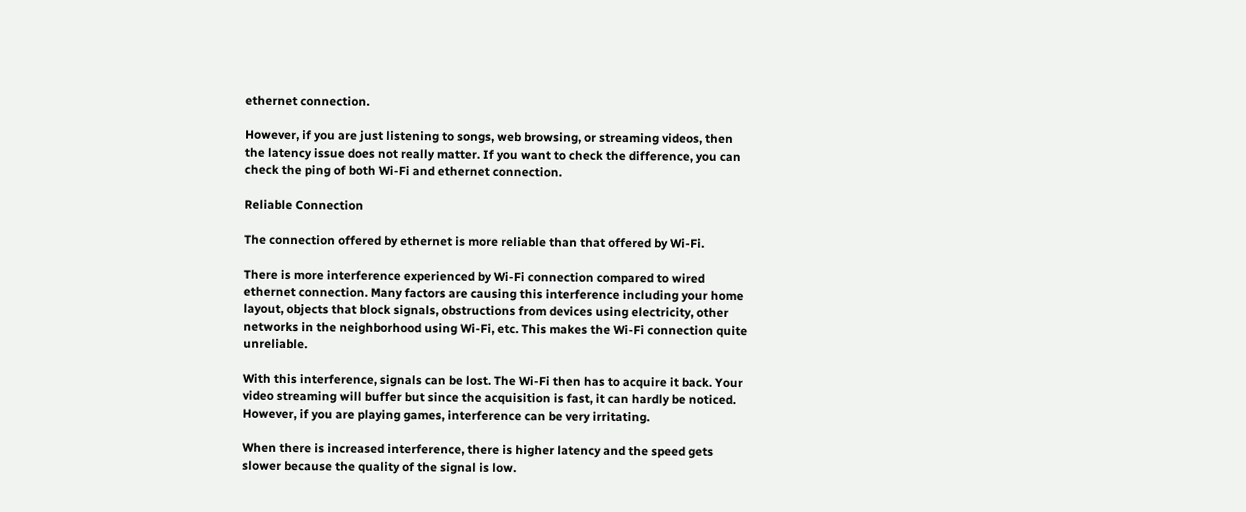ethernet connection.

However, if you are just listening to songs, web browsing, or streaming videos, then the latency issue does not really matter. If you want to check the difference, you can check the ping of both Wi-Fi and ethernet connection.

Reliable Connection

The connection offered by ethernet is more reliable than that offered by Wi-Fi.

There is more interference experienced by Wi-Fi connection compared to wired ethernet connection. Many factors are causing this interference including your home layout, objects that block signals, obstructions from devices using electricity, other networks in the neighborhood using Wi-Fi, etc. This makes the Wi-Fi connection quite unreliable.

With this interference, signals can be lost. The Wi-Fi then has to acquire it back. Your video streaming will buffer but since the acquisition is fast, it can hardly be noticed. However, if you are playing games, interference can be very irritating.

When there is increased interference, there is higher latency and the speed gets slower because the quality of the signal is low.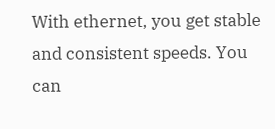With ethernet, you get stable and consistent speeds. You can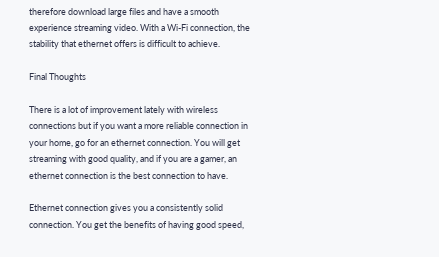therefore download large files and have a smooth experience streaming video. With a Wi-Fi connection, the stability that ethernet offers is difficult to achieve.

Final Thoughts

There is a lot of improvement lately with wireless connections but if you want a more reliable connection in your home, go for an ethernet connection. You will get streaming with good quality, and if you are a gamer, an ethernet connection is the best connection to have.

Ethernet connection gives you a consistently solid connection. You get the benefits of having good speed,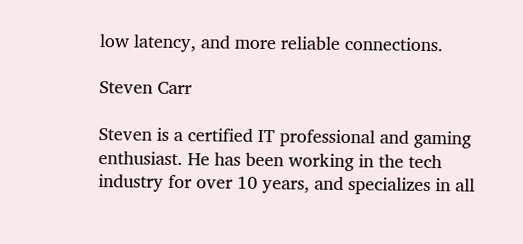low latency, and more reliable connections.

Steven Carr

Steven is a certified IT professional and gaming enthusiast. He has been working in the tech industry for over 10 years, and specializes in all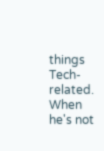things Tech-related. When he's not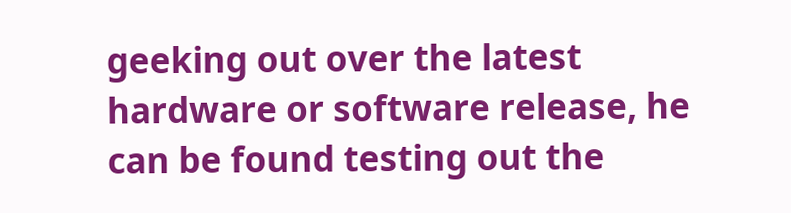geeking out over the latest hardware or software release, he can be found testing out the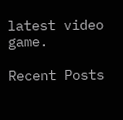latest video game.

Recent Posts